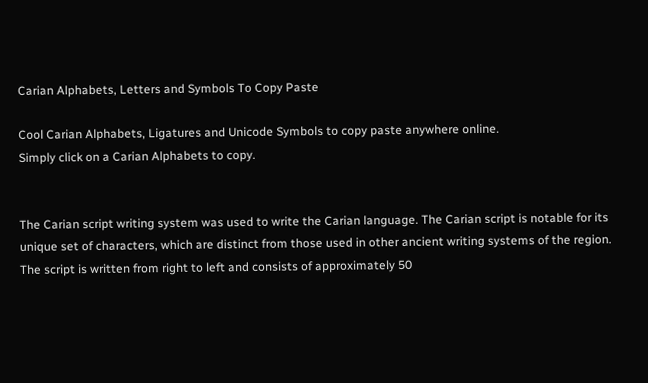Carian Alphabets, Letters and Symbols To Copy Paste

Cool Carian Alphabets, Ligatures and Unicode Symbols to copy paste anywhere online.
Simply click on a Carian Alphabets to copy.


The Carian script writing system was used to write the Carian language. The Carian script is notable for its unique set of characters, which are distinct from those used in other ancient writing systems of the region. The script is written from right to left and consists of approximately 50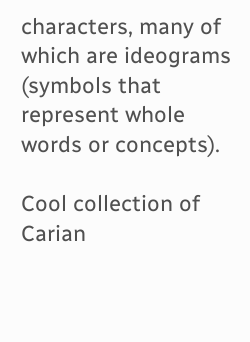characters, many of which are ideograms (symbols that represent whole words or concepts).

Cool collection of Carian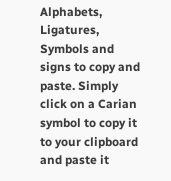Alphabets, Ligatures, Symbols and signs to copy and paste. Simply click on a Carian symbol to copy it to your clipboard and paste it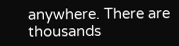anywhere. There are thousands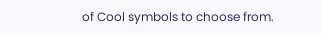of Cool symbols to choose from.